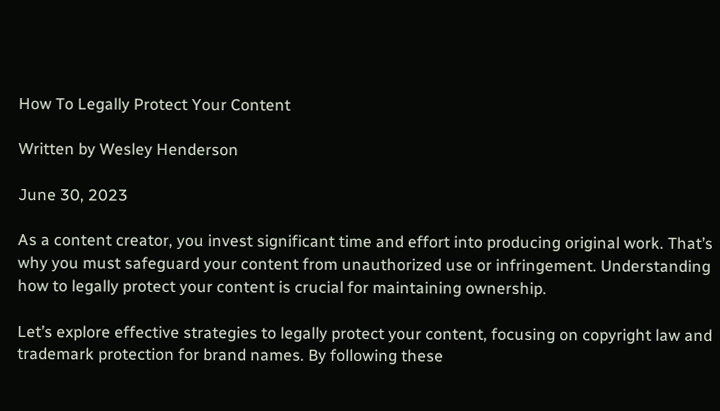How To Legally Protect Your Content

Written by Wesley Henderson

June 30, 2023

As a content creator, you invest significant time and effort into producing original work. That’s why you must safeguard your content from unauthorized use or infringement. Understanding how to legally protect your content is crucial for maintaining ownership.

Let’s explore effective strategies to legally protect your content, focusing on copyright law and trademark protection for brand names. By following these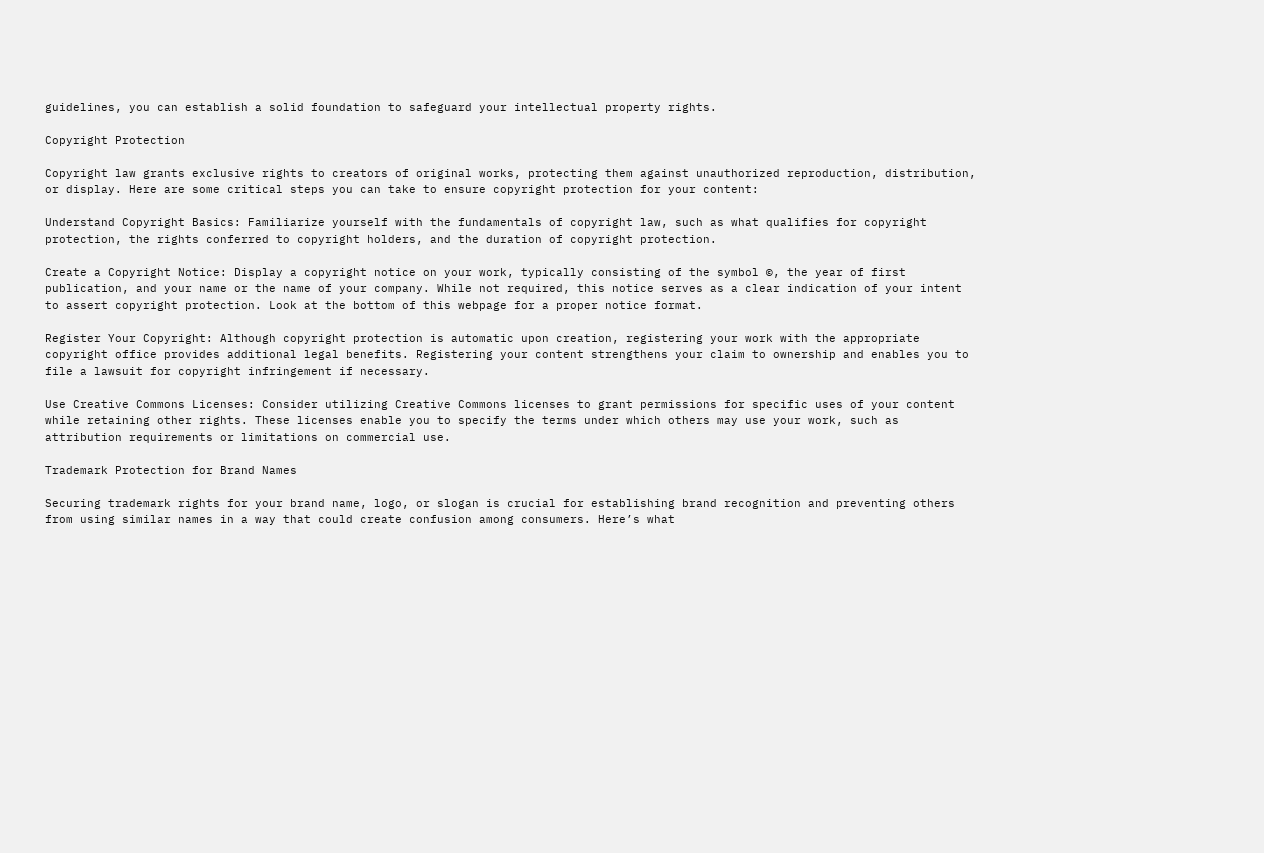guidelines, you can establish a solid foundation to safeguard your intellectual property rights.

Copyright Protection

Copyright law grants exclusive rights to creators of original works, protecting them against unauthorized reproduction, distribution, or display. Here are some critical steps you can take to ensure copyright protection for your content:

Understand Copyright Basics: Familiarize yourself with the fundamentals of copyright law, such as what qualifies for copyright protection, the rights conferred to copyright holders, and the duration of copyright protection.

Create a Copyright Notice: Display a copyright notice on your work, typically consisting of the symbol ©, the year of first publication, and your name or the name of your company. While not required, this notice serves as a clear indication of your intent to assert copyright protection. Look at the bottom of this webpage for a proper notice format.

Register Your Copyright: Although copyright protection is automatic upon creation, registering your work with the appropriate copyright office provides additional legal benefits. Registering your content strengthens your claim to ownership and enables you to file a lawsuit for copyright infringement if necessary.

Use Creative Commons Licenses: Consider utilizing Creative Commons licenses to grant permissions for specific uses of your content while retaining other rights. These licenses enable you to specify the terms under which others may use your work, such as attribution requirements or limitations on commercial use.

Trademark Protection for Brand Names

Securing trademark rights for your brand name, logo, or slogan is crucial for establishing brand recognition and preventing others from using similar names in a way that could create confusion among consumers. Here’s what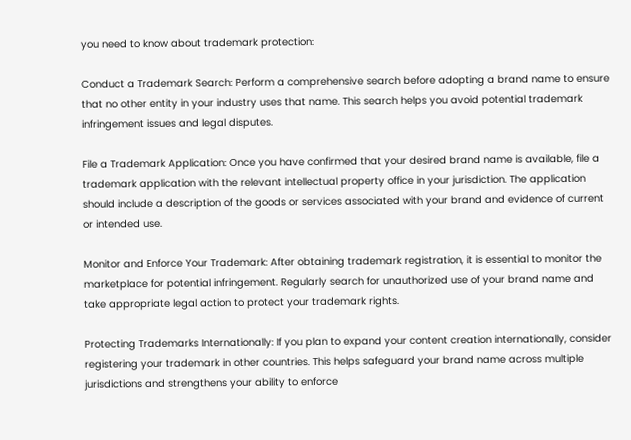you need to know about trademark protection:

Conduct a Trademark Search: Perform a comprehensive search before adopting a brand name to ensure that no other entity in your industry uses that name. This search helps you avoid potential trademark infringement issues and legal disputes.

File a Trademark Application: Once you have confirmed that your desired brand name is available, file a trademark application with the relevant intellectual property office in your jurisdiction. The application should include a description of the goods or services associated with your brand and evidence of current or intended use.

Monitor and Enforce Your Trademark: After obtaining trademark registration, it is essential to monitor the marketplace for potential infringement. Regularly search for unauthorized use of your brand name and take appropriate legal action to protect your trademark rights.

Protecting Trademarks Internationally: If you plan to expand your content creation internationally, consider registering your trademark in other countries. This helps safeguard your brand name across multiple jurisdictions and strengthens your ability to enforce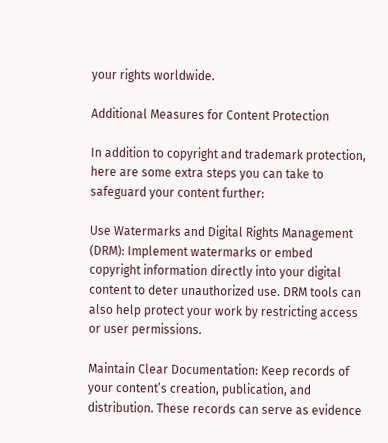your rights worldwide.

Additional Measures for Content Protection

In addition to copyright and trademark protection, here are some extra steps you can take to safeguard your content further:

Use Watermarks and Digital Rights Management (DRM): Implement watermarks or embed copyright information directly into your digital content to deter unauthorized use. DRM tools can also help protect your work by restricting access or user permissions.

Maintain Clear Documentation: Keep records of your content’s creation, publication, and distribution. These records can serve as evidence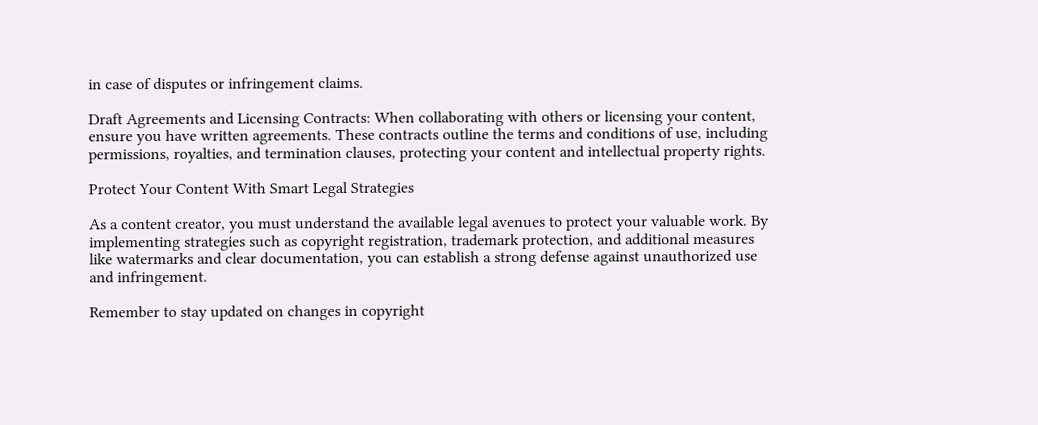in case of disputes or infringement claims.

Draft Agreements and Licensing Contracts: When collaborating with others or licensing your content, ensure you have written agreements. These contracts outline the terms and conditions of use, including permissions, royalties, and termination clauses, protecting your content and intellectual property rights.

Protect Your Content With Smart Legal Strategies

As a content creator, you must understand the available legal avenues to protect your valuable work. By implementing strategies such as copyright registration, trademark protection, and additional measures like watermarks and clear documentation, you can establish a strong defense against unauthorized use and infringement.

Remember to stay updated on changes in copyright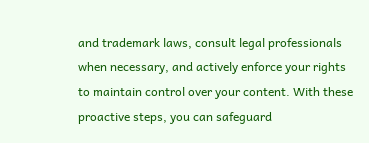and trademark laws, consult legal professionals when necessary, and actively enforce your rights to maintain control over your content. With these proactive steps, you can safeguard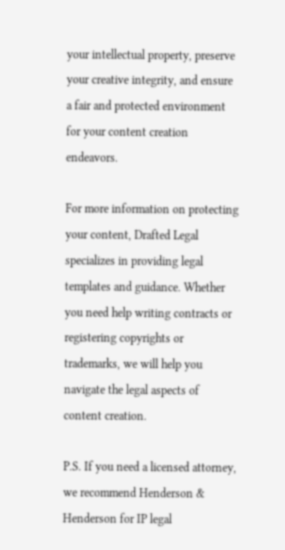your intellectual property, preserve your creative integrity, and ensure a fair and protected environment for your content creation endeavors.

For more information on protecting your content, Drafted Legal specializes in providing legal templates and guidance. Whether you need help writing contracts or registering copyrights or trademarks, we will help you navigate the legal aspects of content creation.

P.S. If you need a licensed attorney, we recommend Henderson & Henderson for IP legal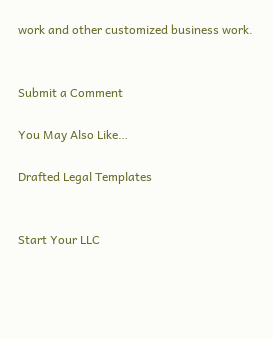work and other customized business work.


Submit a Comment

You May Also Like…

Drafted Legal Templates


Start Your LLC